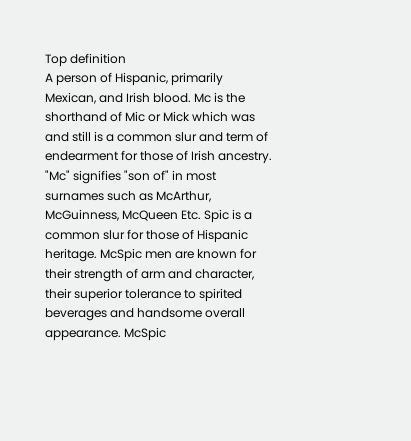Top definition
A person of Hispanic, primarily Mexican, and Irish blood. Mc is the shorthand of Mic or Mick which was and still is a common slur and term of endearment for those of Irish ancestry. "Mc" signifies "son of" in most surnames such as McArthur, McGuinness, McQueen Etc. Spic is a common slur for those of Hispanic heritage. McSpic men are known for their strength of arm and character, their superior tolerance to spirited beverages and handsome overall appearance. McSpic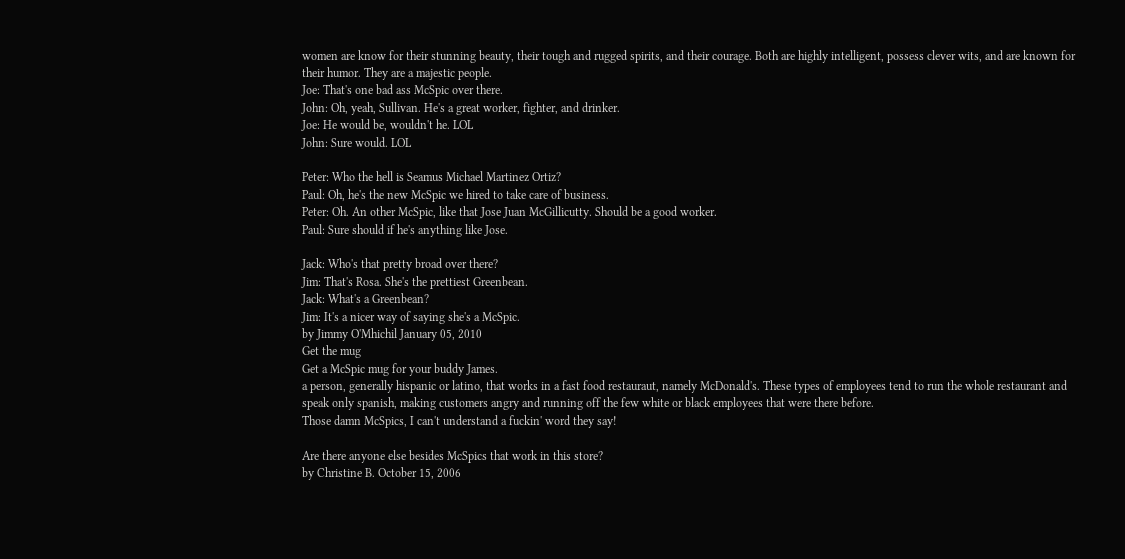women are know for their stunning beauty, their tough and rugged spirits, and their courage. Both are highly intelligent, possess clever wits, and are known for their humor. They are a majestic people.
Joe: That's one bad ass McSpic over there.
John: Oh, yeah, Sullivan. He's a great worker, fighter, and drinker.
Joe: He would be, wouldn't he. LOL
John: Sure would. LOL

Peter: Who the hell is Seamus Michael Martinez Ortiz?
Paul: Oh, he's the new McSpic we hired to take care of business.
Peter: Oh. An other McSpic, like that Jose Juan McGillicutty. Should be a good worker.
Paul: Sure should if he's anything like Jose.

Jack: Who's that pretty broad over there?
Jim: That's Rosa. She's the prettiest Greenbean.
Jack: What's a Greenbean?
Jim: It's a nicer way of saying she's a McSpic.
by Jimmy O'Mhichil January 05, 2010
Get the mug
Get a McSpic mug for your buddy James.
a person, generally hispanic or latino, that works in a fast food restauraut, namely McDonald's. These types of employees tend to run the whole restaurant and speak only spanish, making customers angry and running off the few white or black employees that were there before.
Those damn McSpics, I can't understand a fuckin' word they say!

Are there anyone else besides McSpics that work in this store?
by Christine B. October 15, 2006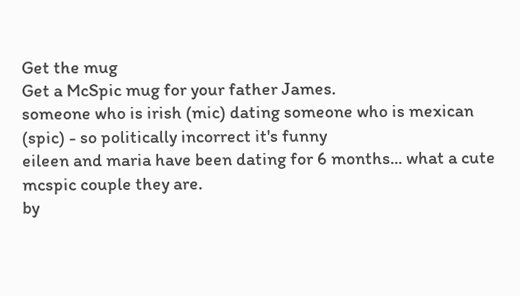Get the mug
Get a McSpic mug for your father James.
someone who is irish (mic) dating someone who is mexican (spic) - so politically incorrect it's funny
eileen and maria have been dating for 6 months... what a cute mcspic couple they are.
by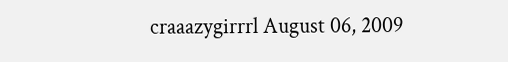craaazygirrrl August 06, 2009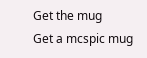Get the mug
Get a mcspic mug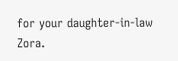for your daughter-in-law Zora.